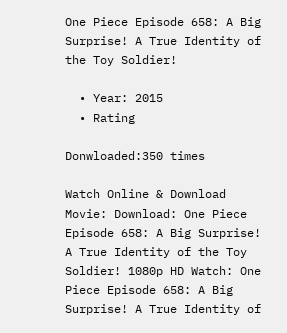One Piece Episode 658: A Big Surprise! A True Identity of the Toy Soldier!

  • Year: 2015
  • Rating

Donwloaded:350 times

Watch Online & Download Movie: Download: One Piece Episode 658: A Big Surprise! A True Identity of the Toy Soldier! 1080p HD Watch: One Piece Episode 658: A Big Surprise! A True Identity of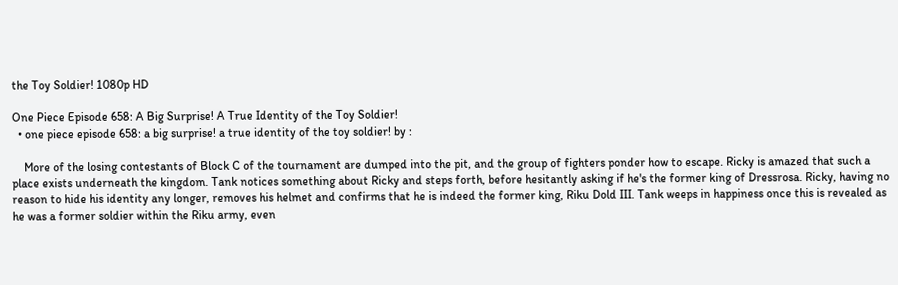the Toy Soldier! 1080p HD

One Piece Episode 658: A Big Surprise! A True Identity of the Toy Soldier!
  • one piece episode 658: a big surprise! a true identity of the toy soldier! by :

    More of the losing contestants of Block C of the tournament are dumped into the pit, and the group of fighters ponder how to escape. Ricky is amazed that such a place exists underneath the kingdom. Tank notices something about Ricky and steps forth, before hesitantly asking if he's the former king of Dressrosa. Ricky, having no reason to hide his identity any longer, removes his helmet and confirms that he is indeed the former king, Riku Dold III. Tank weeps in happiness once this is revealed as he was a former soldier within the Riku army, even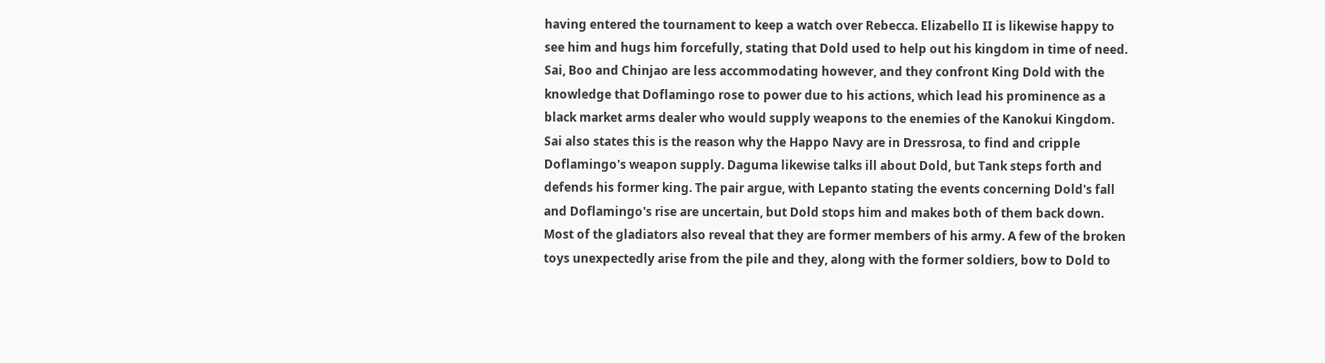having entered the tournament to keep a watch over Rebecca. Elizabello II is likewise happy to see him and hugs him forcefully, stating that Dold used to help out his kingdom in time of need. Sai, Boo and Chinjao are less accommodating however, and they confront King Dold with the knowledge that Doflamingo rose to power due to his actions, which lead his prominence as a black market arms dealer who would supply weapons to the enemies of the Kanokui Kingdom. Sai also states this is the reason why the Happo Navy are in Dressrosa, to find and cripple Doflamingo's weapon supply. Daguma likewise talks ill about Dold, but Tank steps forth and defends his former king. The pair argue, with Lepanto stating the events concerning Dold's fall and Doflamingo's rise are uncertain, but Dold stops him and makes both of them back down. Most of the gladiators also reveal that they are former members of his army. A few of the broken toys unexpectedly arise from the pile and they, along with the former soldiers, bow to Dold to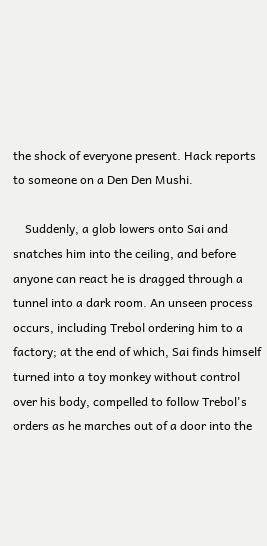the shock of everyone present. Hack reports to someone on a Den Den Mushi.

    Suddenly, a glob lowers onto Sai and snatches him into the ceiling, and before anyone can react he is dragged through a tunnel into a dark room. An unseen process occurs, including Trebol ordering him to a factory; at the end of which, Sai finds himself turned into a toy monkey without control over his body, compelled to follow Trebol's orders as he marches out of a door into the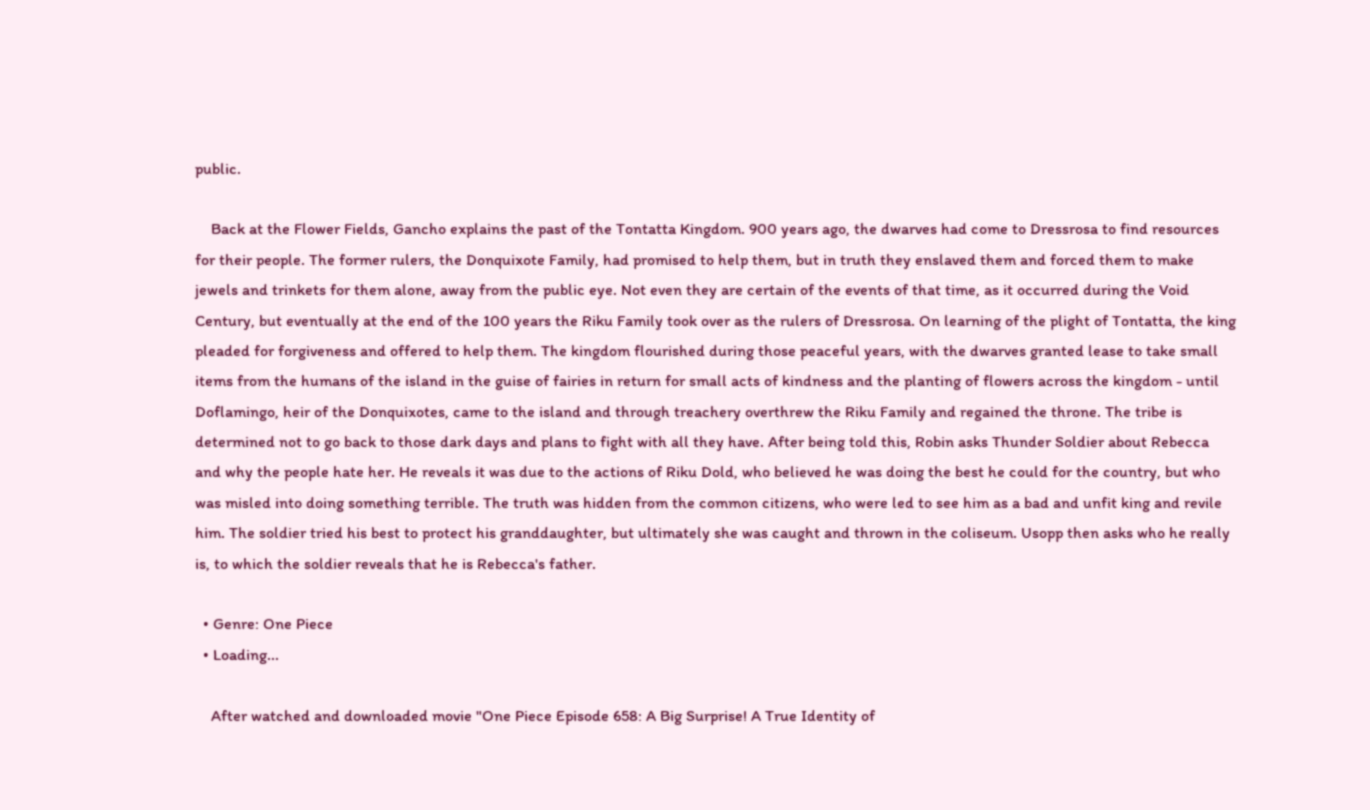public.

    Back at the Flower Fields, Gancho explains the past of the Tontatta Kingdom. 900 years ago, the dwarves had come to Dressrosa to find resources for their people. The former rulers, the Donquixote Family, had promised to help them, but in truth they enslaved them and forced them to make jewels and trinkets for them alone, away from the public eye. Not even they are certain of the events of that time, as it occurred during the Void Century, but eventually at the end of the 100 years the Riku Family took over as the rulers of Dressrosa. On learning of the plight of Tontatta, the king pleaded for forgiveness and offered to help them. The kingdom flourished during those peaceful years, with the dwarves granted lease to take small items from the humans of the island in the guise of fairies in return for small acts of kindness and the planting of flowers across the kingdom - until Doflamingo, heir of the Donquixotes, came to the island and through treachery overthrew the Riku Family and regained the throne. The tribe is determined not to go back to those dark days and plans to fight with all they have. After being told this, Robin asks Thunder Soldier about Rebecca and why the people hate her. He reveals it was due to the actions of Riku Dold, who believed he was doing the best he could for the country, but who was misled into doing something terrible. The truth was hidden from the common citizens, who were led to see him as a bad and unfit king and revile him. The soldier tried his best to protect his granddaughter, but ultimately she was caught and thrown in the coliseum. Usopp then asks who he really is, to which the soldier reveals that he is Rebecca's father.

  • Genre: One Piece
  • Loading...

    After watched and downloaded movie "One Piece Episode 658: A Big Surprise! A True Identity of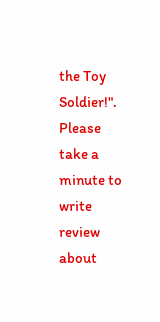the Toy Soldier!". Please take a minute to write review about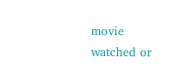movie watched or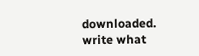downloaded. write what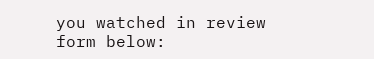you watched in review form below: